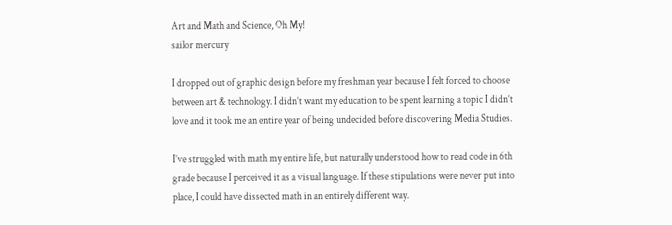Art and Math and Science, Oh My!
sailor mercury

I dropped out of graphic design before my freshman year because I felt forced to choose between art & technology. I didn’t want my education to be spent learning a topic I didn’t love and it took me an entire year of being undecided before discovering Media Studies.

I’ve struggled with math my entire life, but naturally understood how to read code in 6th grade because I perceived it as a visual language. If these stipulations were never put into place, I could have dissected math in an entirely different way.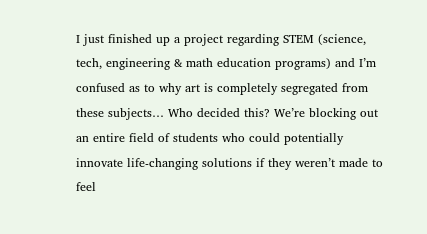I just finished up a project regarding STEM (science, tech, engineering & math education programs) and I’m confused as to why art is completely segregated from these subjects… Who decided this? We’re blocking out an entire field of students who could potentially innovate life-changing solutions if they weren’t made to feel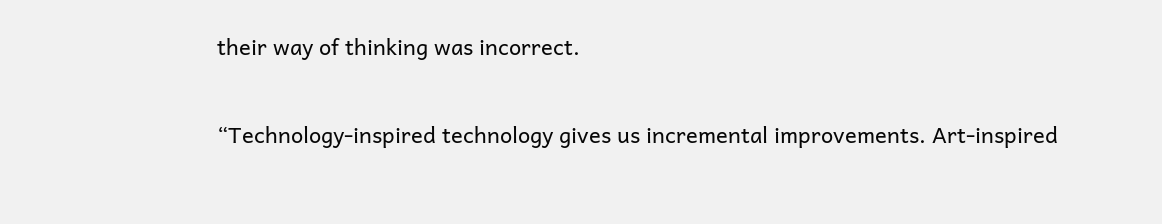their way of thinking was incorrect.

“Technology-inspired technology gives us incremental improvements. Art-inspired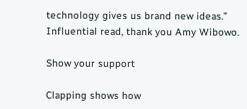technology gives us brand new ideas.” Influential read, thank you Amy Wibowo.

Show your support

Clapping shows how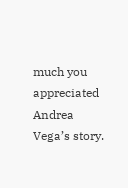much you appreciated Andrea Vega’s story.